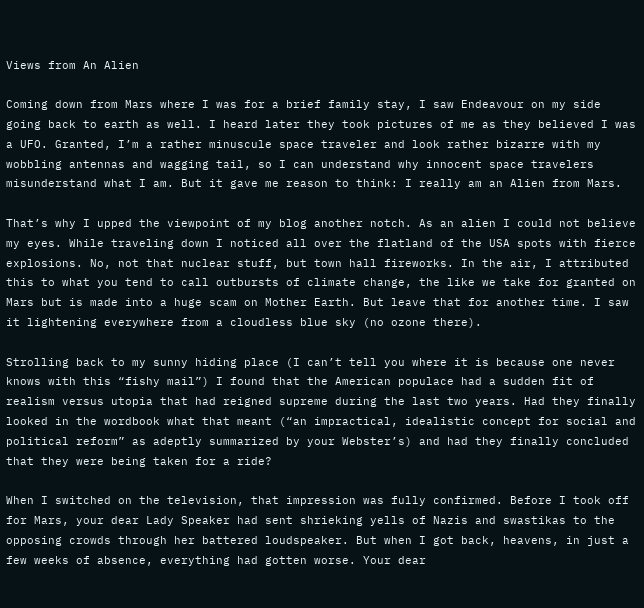Views from An Alien

Coming down from Mars where I was for a brief family stay, I saw Endeavour on my side going back to earth as well. I heard later they took pictures of me as they believed I was a UFO. Granted, I’m a rather minuscule space traveler and look rather bizarre with my wobbling antennas and wagging tail, so I can understand why innocent space travelers misunderstand what I am. But it gave me reason to think: I really am an Alien from Mars.

That’s why I upped the viewpoint of my blog another notch. As an alien I could not believe my eyes. While traveling down I noticed all over the flatland of the USA spots with fierce explosions. No, not that nuclear stuff, but town hall fireworks. In the air, I attributed this to what you tend to call outbursts of climate change, the like we take for granted on Mars but is made into a huge scam on Mother Earth. But leave that for another time. I saw it lightening everywhere from a cloudless blue sky (no ozone there).

Strolling back to my sunny hiding place (I can’t tell you where it is because one never knows with this “fishy mail”) I found that the American populace had a sudden fit of realism versus utopia that had reigned supreme during the last two years. Had they finally looked in the wordbook what that meant (“an impractical, idealistic concept for social and political reform” as adeptly summarized by your Webster’s) and had they finally concluded that they were being taken for a ride?

When I switched on the television, that impression was fully confirmed. Before I took off for Mars, your dear Lady Speaker had sent shrieking yells of Nazis and swastikas to the opposing crowds through her battered loudspeaker. But when I got back, heavens, in just a few weeks of absence, everything had gotten worse. Your dear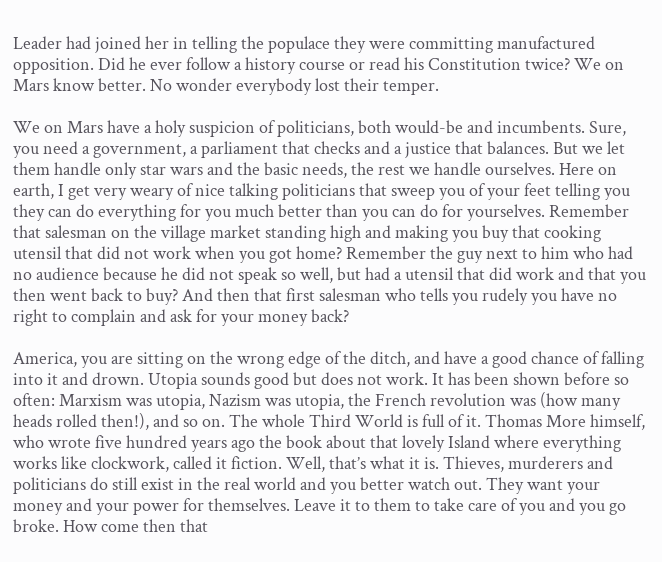Leader had joined her in telling the populace they were committing manufactured opposition. Did he ever follow a history course or read his Constitution twice? We on Mars know better. No wonder everybody lost their temper.

We on Mars have a holy suspicion of politicians, both would-be and incumbents. Sure, you need a government, a parliament that checks and a justice that balances. But we let them handle only star wars and the basic needs, the rest we handle ourselves. Here on earth, I get very weary of nice talking politicians that sweep you of your feet telling you they can do everything for you much better than you can do for yourselves. Remember that salesman on the village market standing high and making you buy that cooking utensil that did not work when you got home? Remember the guy next to him who had no audience because he did not speak so well, but had a utensil that did work and that you then went back to buy? And then that first salesman who tells you rudely you have no right to complain and ask for your money back?

America, you are sitting on the wrong edge of the ditch, and have a good chance of falling into it and drown. Utopia sounds good but does not work. It has been shown before so often: Marxism was utopia, Nazism was utopia, the French revolution was (how many heads rolled then!), and so on. The whole Third World is full of it. Thomas More himself, who wrote five hundred years ago the book about that lovely Island where everything works like clockwork, called it fiction. Well, that’s what it is. Thieves, murderers and politicians do still exist in the real world and you better watch out. They want your money and your power for themselves. Leave it to them to take care of you and you go broke. How come then that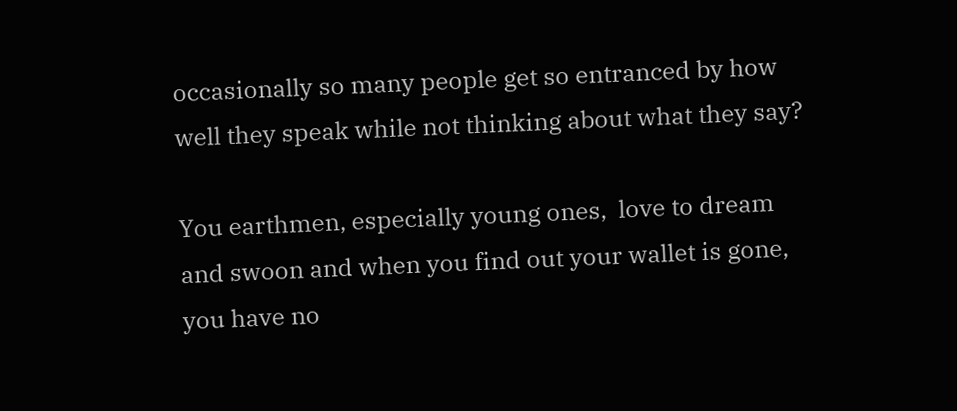occasionally so many people get so entranced by how well they speak while not thinking about what they say?

You earthmen, especially young ones,  love to dream and swoon and when you find out your wallet is gone, you have no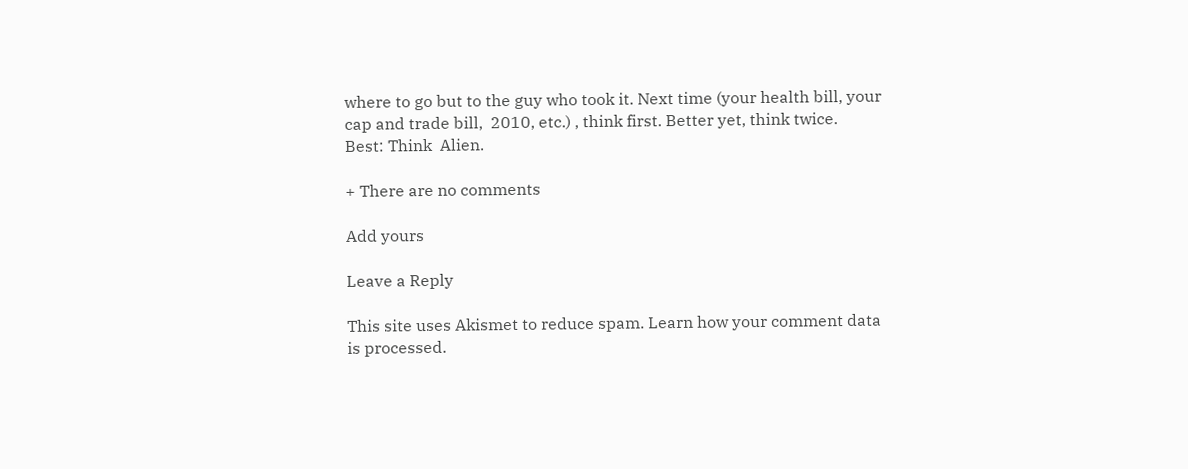where to go but to the guy who took it. Next time (your health bill, your cap and trade bill,  2010, etc.) , think first. Better yet, think twice.  Best: Think  Alien.

+ There are no comments

Add yours

Leave a Reply

This site uses Akismet to reduce spam. Learn how your comment data is processed.